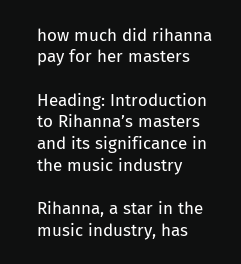how much did rihanna pay for her masters

Heading: Introduction to Rihanna’s masters and its significance in the music industry

Rihanna, a star in the music industry, has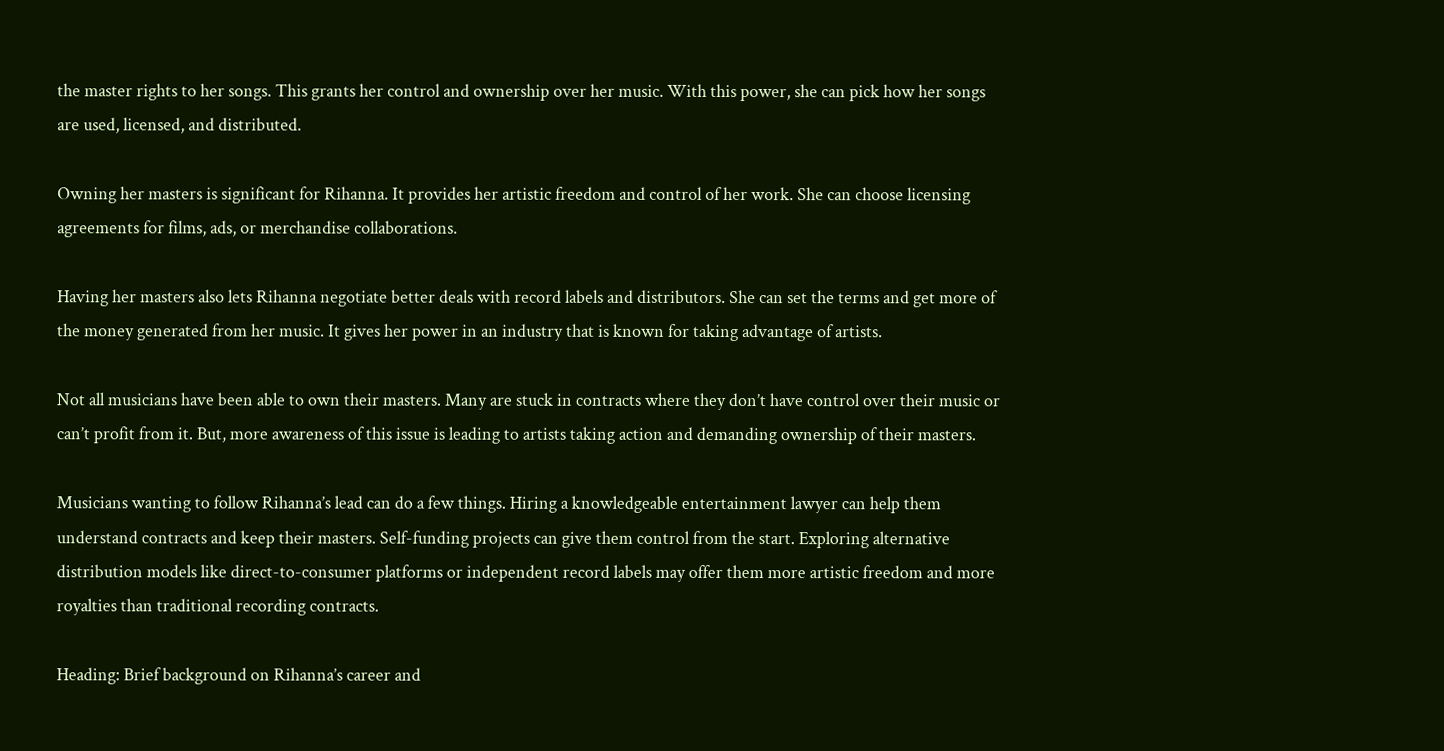the master rights to her songs. This grants her control and ownership over her music. With this power, she can pick how her songs are used, licensed, and distributed.

Owning her masters is significant for Rihanna. It provides her artistic freedom and control of her work. She can choose licensing agreements for films, ads, or merchandise collaborations.

Having her masters also lets Rihanna negotiate better deals with record labels and distributors. She can set the terms and get more of the money generated from her music. It gives her power in an industry that is known for taking advantage of artists.

Not all musicians have been able to own their masters. Many are stuck in contracts where they don’t have control over their music or can’t profit from it. But, more awareness of this issue is leading to artists taking action and demanding ownership of their masters.

Musicians wanting to follow Rihanna’s lead can do a few things. Hiring a knowledgeable entertainment lawyer can help them understand contracts and keep their masters. Self-funding projects can give them control from the start. Exploring alternative distribution models like direct-to-consumer platforms or independent record labels may offer them more artistic freedom and more royalties than traditional recording contracts.

Heading: Brief background on Rihanna’s career and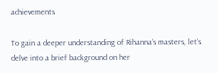achievements

To gain a deeper understanding of Rihanna’s masters, let’s delve into a brief background on her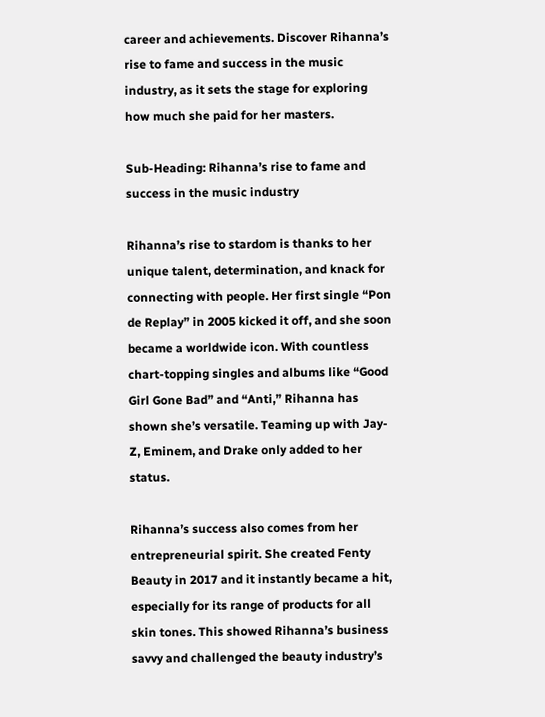career and achievements. Discover Rihanna’s rise to fame and success in the music industry, as it sets the stage for exploring how much she paid for her masters.

Sub-Heading: Rihanna’s rise to fame and success in the music industry

Rihanna’s rise to stardom is thanks to her unique talent, determination, and knack for connecting with people. Her first single “Pon de Replay” in 2005 kicked it off, and she soon became a worldwide icon. With countless chart-topping singles and albums like “Good Girl Gone Bad” and “Anti,” Rihanna has shown she’s versatile. Teaming up with Jay-Z, Eminem, and Drake only added to her status.

Rihanna’s success also comes from her entrepreneurial spirit. She created Fenty Beauty in 2017 and it instantly became a hit, especially for its range of products for all skin tones. This showed Rihanna’s business savvy and challenged the beauty industry’s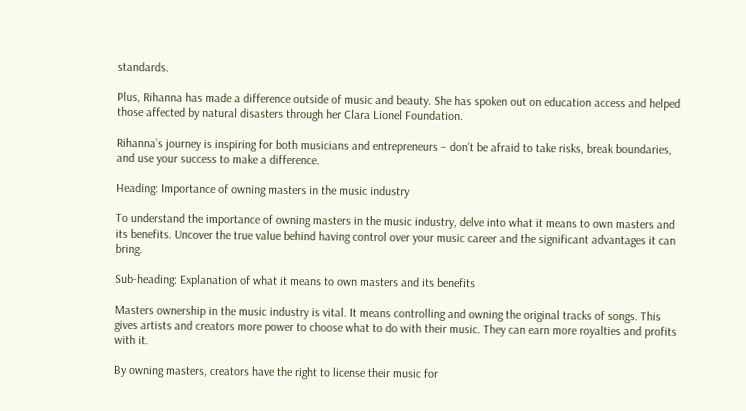standards.

Plus, Rihanna has made a difference outside of music and beauty. She has spoken out on education access and helped those affected by natural disasters through her Clara Lionel Foundation.

Rihanna’s journey is inspiring for both musicians and entrepreneurs – don’t be afraid to take risks, break boundaries, and use your success to make a difference.

Heading: Importance of owning masters in the music industry

To understand the importance of owning masters in the music industry, delve into what it means to own masters and its benefits. Uncover the true value behind having control over your music career and the significant advantages it can bring.

Sub-heading: Explanation of what it means to own masters and its benefits

Masters ownership in the music industry is vital. It means controlling and owning the original tracks of songs. This gives artists and creators more power to choose what to do with their music. They can earn more royalties and profits with it.

By owning masters, creators have the right to license their music for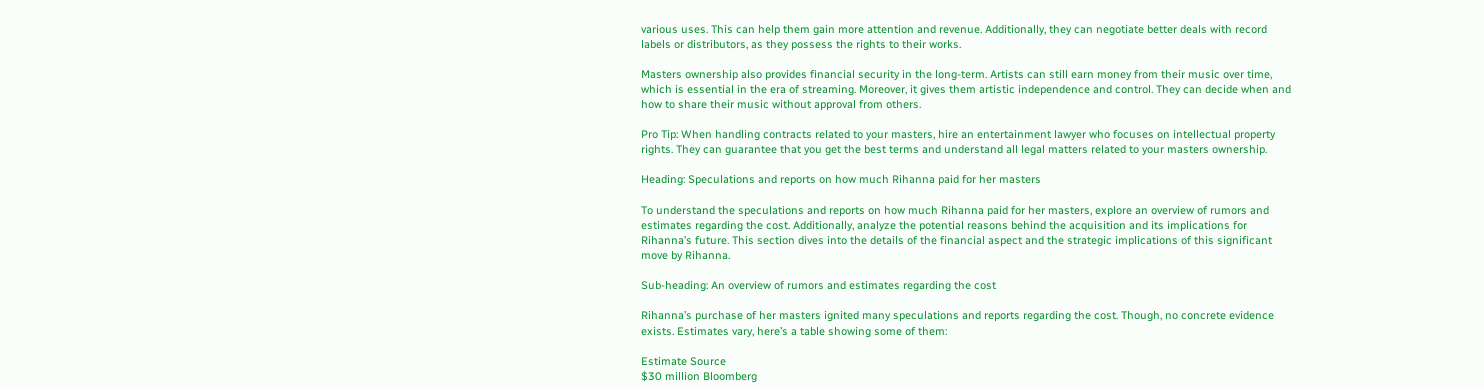various uses. This can help them gain more attention and revenue. Additionally, they can negotiate better deals with record labels or distributors, as they possess the rights to their works.

Masters ownership also provides financial security in the long-term. Artists can still earn money from their music over time, which is essential in the era of streaming. Moreover, it gives them artistic independence and control. They can decide when and how to share their music without approval from others.

Pro Tip: When handling contracts related to your masters, hire an entertainment lawyer who focuses on intellectual property rights. They can guarantee that you get the best terms and understand all legal matters related to your masters ownership.

Heading: Speculations and reports on how much Rihanna paid for her masters

To understand the speculations and reports on how much Rihanna paid for her masters, explore an overview of rumors and estimates regarding the cost. Additionally, analyze the potential reasons behind the acquisition and its implications for Rihanna’s future. This section dives into the details of the financial aspect and the strategic implications of this significant move by Rihanna.

Sub-heading: An overview of rumors and estimates regarding the cost

Rihanna’s purchase of her masters ignited many speculations and reports regarding the cost. Though, no concrete evidence exists. Estimates vary, here’s a table showing some of them:

Estimate Source
$30 million Bloomberg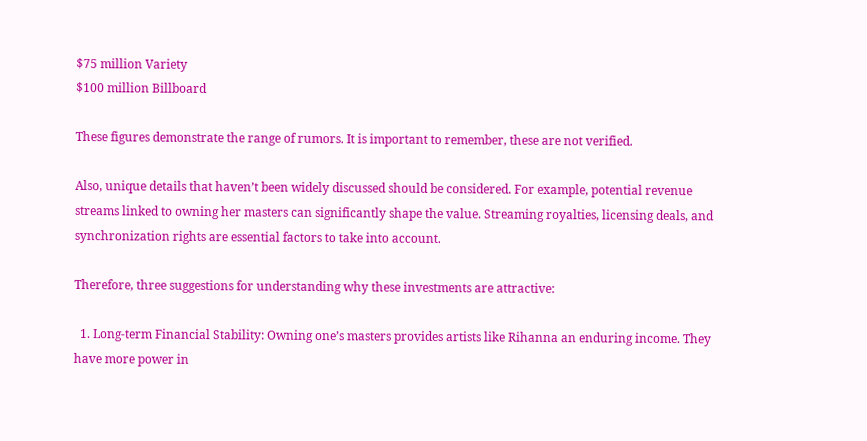$75 million Variety
$100 million Billboard

These figures demonstrate the range of rumors. It is important to remember, these are not verified.

Also, unique details that haven’t been widely discussed should be considered. For example, potential revenue streams linked to owning her masters can significantly shape the value. Streaming royalties, licensing deals, and synchronization rights are essential factors to take into account.

Therefore, three suggestions for understanding why these investments are attractive:

  1. Long-term Financial Stability: Owning one’s masters provides artists like Rihanna an enduring income. They have more power in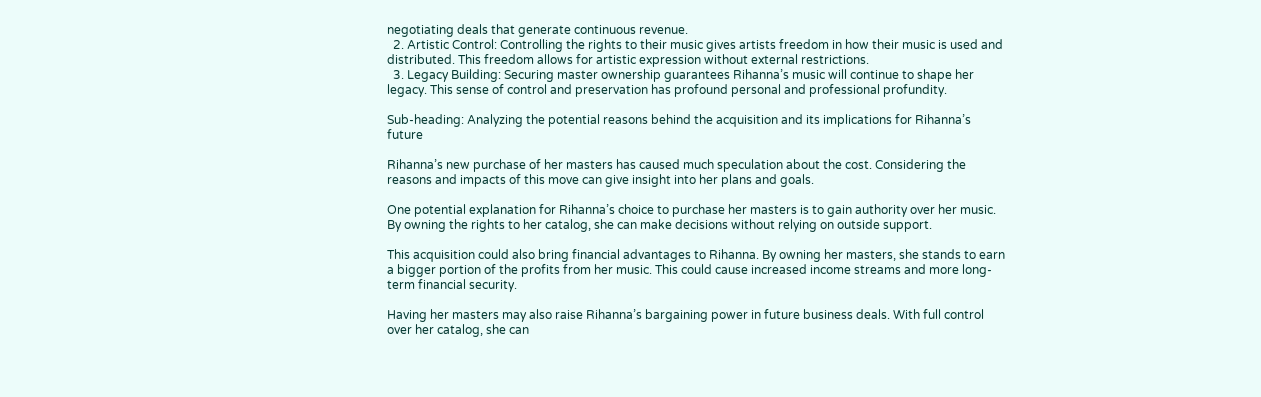negotiating deals that generate continuous revenue.
  2. Artistic Control: Controlling the rights to their music gives artists freedom in how their music is used and distributed. This freedom allows for artistic expression without external restrictions.
  3. Legacy Building: Securing master ownership guarantees Rihanna’s music will continue to shape her legacy. This sense of control and preservation has profound personal and professional profundity.

Sub-heading: Analyzing the potential reasons behind the acquisition and its implications for Rihanna’s future

Rihanna’s new purchase of her masters has caused much speculation about the cost. Considering the reasons and impacts of this move can give insight into her plans and goals.

One potential explanation for Rihanna’s choice to purchase her masters is to gain authority over her music. By owning the rights to her catalog, she can make decisions without relying on outside support.

This acquisition could also bring financial advantages to Rihanna. By owning her masters, she stands to earn a bigger portion of the profits from her music. This could cause increased income streams and more long-term financial security.

Having her masters may also raise Rihanna’s bargaining power in future business deals. With full control over her catalog, she can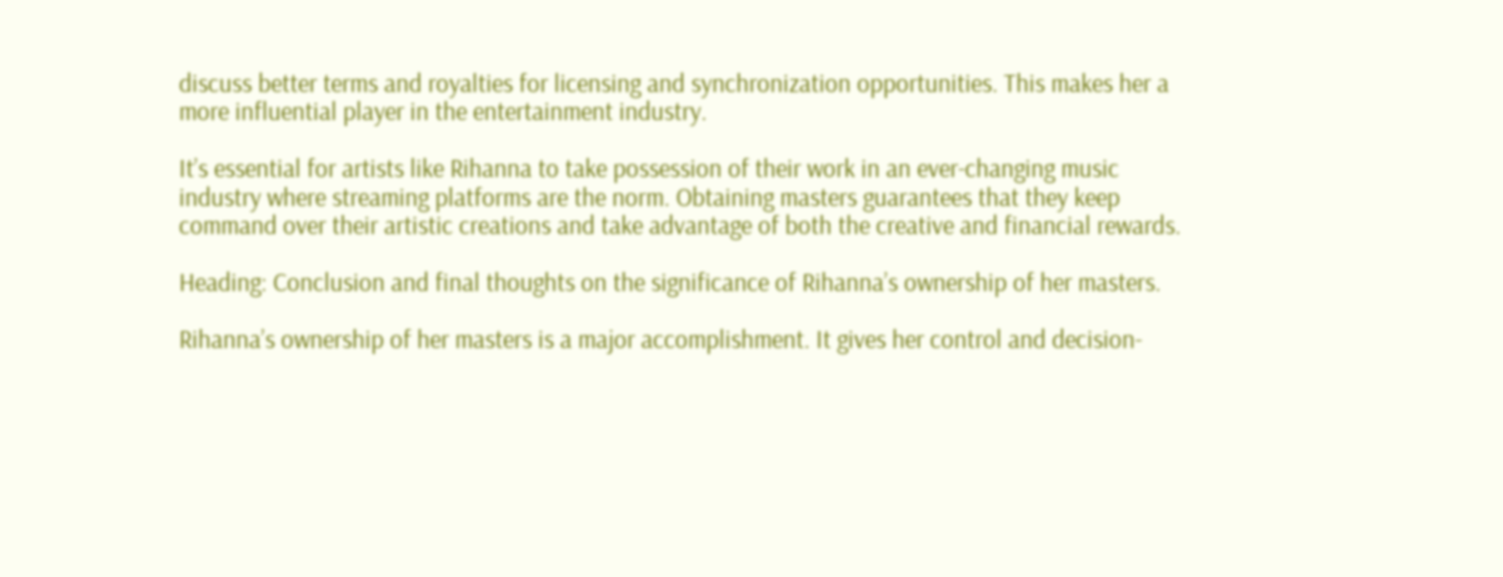discuss better terms and royalties for licensing and synchronization opportunities. This makes her a more influential player in the entertainment industry.

It’s essential for artists like Rihanna to take possession of their work in an ever-changing music industry where streaming platforms are the norm. Obtaining masters guarantees that they keep command over their artistic creations and take advantage of both the creative and financial rewards.

Heading: Conclusion and final thoughts on the significance of Rihanna’s ownership of her masters.

Rihanna’s ownership of her masters is a major accomplishment. It gives her control and decision-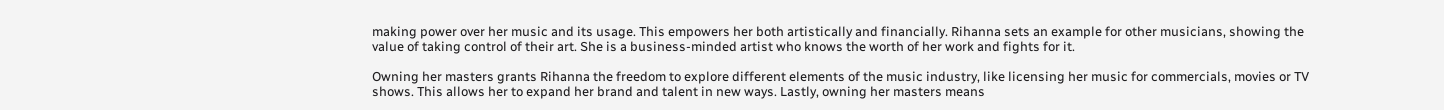making power over her music and its usage. This empowers her both artistically and financially. Rihanna sets an example for other musicians, showing the value of taking control of their art. She is a business-minded artist who knows the worth of her work and fights for it.

Owning her masters grants Rihanna the freedom to explore different elements of the music industry, like licensing her music for commercials, movies or TV shows. This allows her to expand her brand and talent in new ways. Lastly, owning her masters means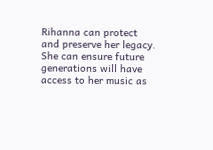Rihanna can protect and preserve her legacy. She can ensure future generations will have access to her music as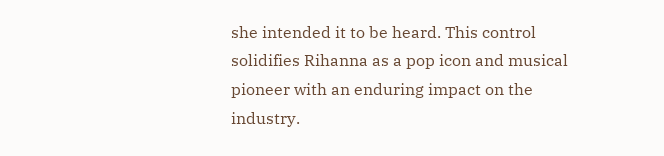she intended it to be heard. This control solidifies Rihanna as a pop icon and musical pioneer with an enduring impact on the industry.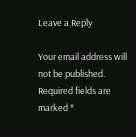Leave a Reply

Your email address will not be published. Required fields are marked *